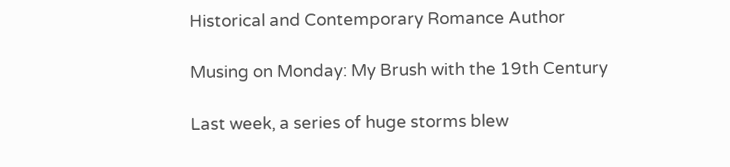Historical and Contemporary Romance Author

Musing on Monday: My Brush with the 19th Century

Last week, a series of huge storms blew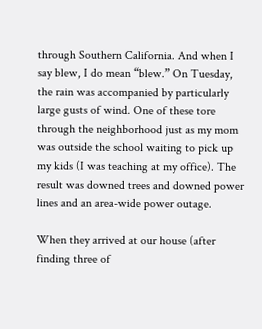through Southern California. And when I say blew, I do mean “blew.” On Tuesday, the rain was accompanied by particularly large gusts of wind. One of these tore through the neighborhood just as my mom was outside the school waiting to pick up my kids (I was teaching at my office). The result was downed trees and downed power lines and an area-wide power outage.

When they arrived at our house (after finding three of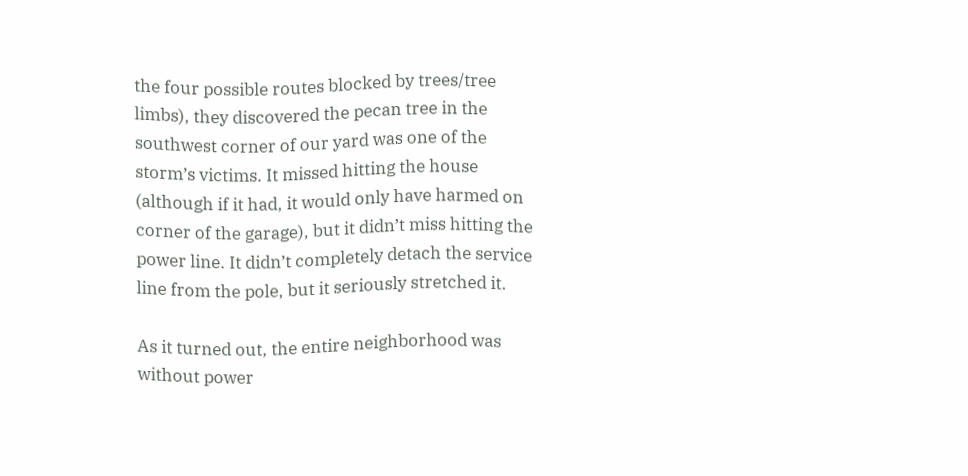the four possible routes blocked by trees/tree limbs), they discovered the pecan tree in the southwest corner of our yard was one of the storm’s victims. It missed hitting the house (although if it had, it would only have harmed on corner of the garage), but it didn’t miss hitting the power line. It didn’t completely detach the service line from the pole, but it seriously stretched it.

As it turned out, the entire neighborhood was without power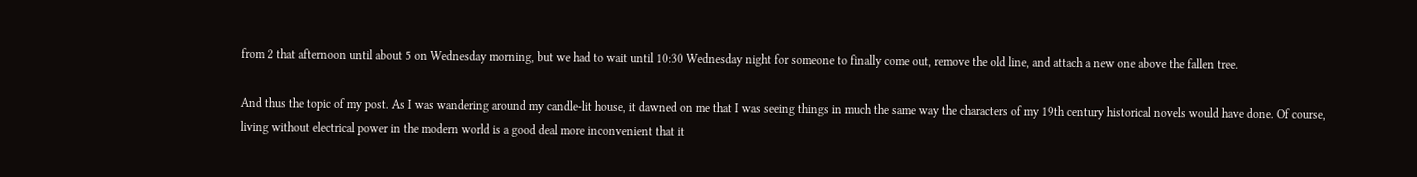from 2 that afternoon until about 5 on Wednesday morning, but we had to wait until 10:30 Wednesday night for someone to finally come out, remove the old line, and attach a new one above the fallen tree.

And thus the topic of my post. As I was wandering around my candle-lit house, it dawned on me that I was seeing things in much the same way the characters of my 19th century historical novels would have done. Of course, living without electrical power in the modern world is a good deal more inconvenient that it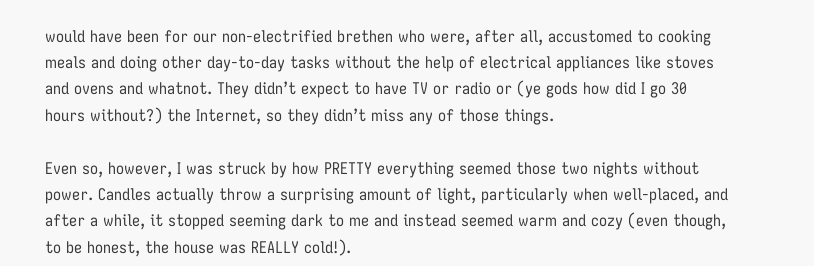would have been for our non-electrified brethen who were, after all, accustomed to cooking meals and doing other day-to-day tasks without the help of electrical appliances like stoves and ovens and whatnot. They didn’t expect to have TV or radio or (ye gods how did I go 30 hours without?) the Internet, so they didn’t miss any of those things.

Even so, however, I was struck by how PRETTY everything seemed those two nights without power. Candles actually throw a surprising amount of light, particularly when well-placed, and after a while, it stopped seeming dark to me and instead seemed warm and cozy (even though, to be honest, the house was REALLY cold!).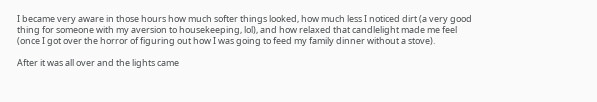I became very aware in those hours how much softer things looked, how much less I noticed dirt (a very good thing for someone with my aversion to housekeeping, lol), and how relaxed that candlelight made me feel (once I got over the horror of figuring out how I was going to feed my family dinner without a stove).

After it was all over and the lights came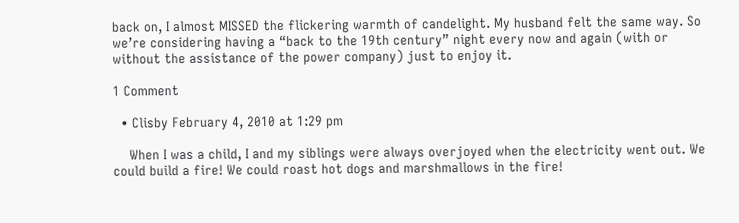back on, I almost MISSED the flickering warmth of candelight. My husband felt the same way. So we’re considering having a “back to the 19th century” night every now and again (with or without the assistance of the power company) just to enjoy it.

1 Comment

  • Clisby February 4, 2010 at 1:29 pm

    When I was a child, I and my siblings were always overjoyed when the electricity went out. We could build a fire! We could roast hot dogs and marshmallows in the fire!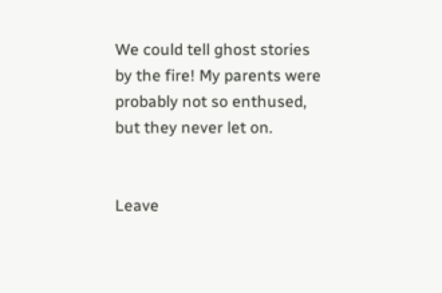We could tell ghost stories by the fire! My parents were probably not so enthused, but they never let on.


Leave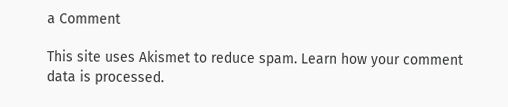a Comment

This site uses Akismet to reduce spam. Learn how your comment data is processed.